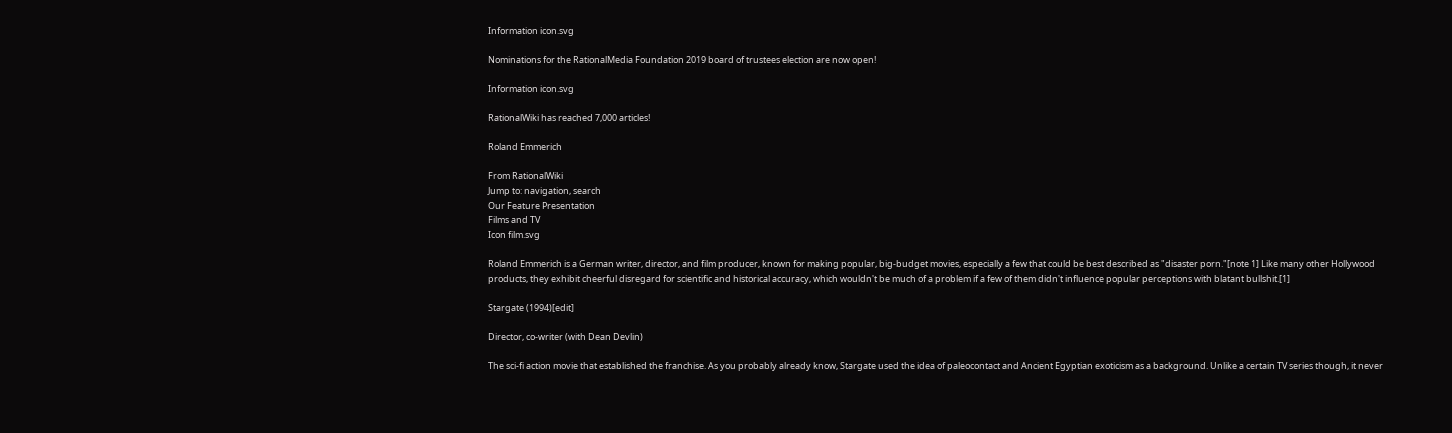Information icon.svg

Nominations for the RationalMedia Foundation 2019 board of trustees election are now open!

Information icon.svg

RationalWiki has reached 7,000 articles!

Roland Emmerich

From RationalWiki
Jump to: navigation, search
Our Feature Presentation
Films and TV
Icon film.svg

Roland Emmerich is a German writer, director, and film producer, known for making popular, big-budget movies, especially a few that could be best described as "disaster porn."[note 1] Like many other Hollywood products, they exhibit cheerful disregard for scientific and historical accuracy, which wouldn't be much of a problem if a few of them didn't influence popular perceptions with blatant bullshit.[1]

Stargate (1994)[edit]

Director, co-writer (with Dean Devlin)

The sci-fi action movie that established the franchise. As you probably already know, Stargate used the idea of paleocontact and Ancient Egyptian exoticism as a background. Unlike a certain TV series though, it never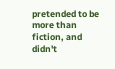pretended to be more than fiction, and didn't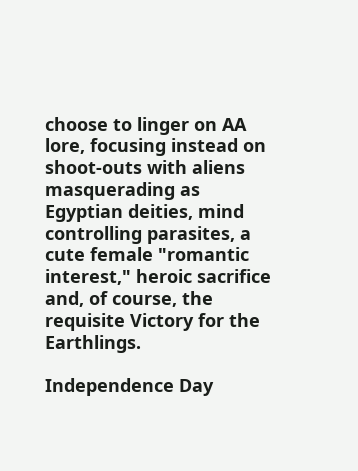choose to linger on AA lore, focusing instead on shoot-outs with aliens masquerading as Egyptian deities, mind controlling parasites, a cute female "romantic interest," heroic sacrifice and, of course, the requisite Victory for the Earthlings.

Independence Day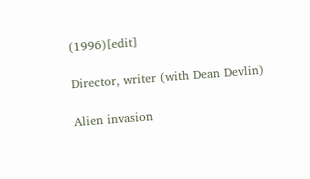(1996)[edit]

Director, writer (with Dean Devlin)

Alien invasion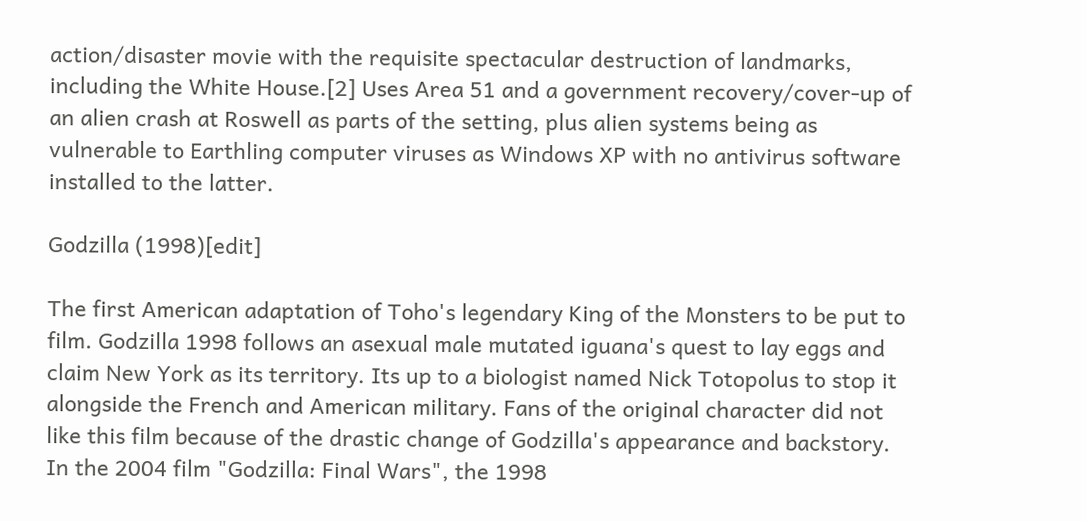action/disaster movie with the requisite spectacular destruction of landmarks, including the White House.[2] Uses Area 51 and a government recovery/cover-up of an alien crash at Roswell as parts of the setting, plus alien systems being as vulnerable to Earthling computer viruses as Windows XP with no antivirus software installed to the latter.

Godzilla (1998)[edit]

The first American adaptation of Toho's legendary King of the Monsters to be put to film. Godzilla 1998 follows an asexual male mutated iguana's quest to lay eggs and claim New York as its territory. Its up to a biologist named Nick Totopolus to stop it alongside the French and American military. Fans of the original character did not like this film because of the drastic change of Godzilla's appearance and backstory. In the 2004 film "Godzilla: Final Wars", the 1998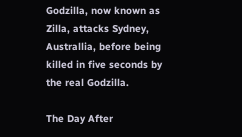Godzilla, now known as Zilla, attacks Sydney, Australlia, before being killed in five seconds by the real Godzilla.

The Day After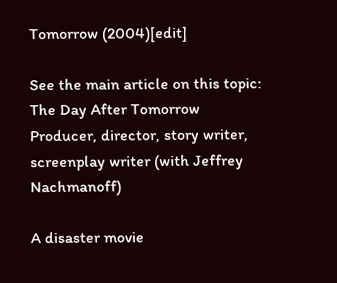Tomorrow (2004)[edit]

See the main article on this topic: The Day After Tomorrow
Producer, director, story writer, screenplay writer (with Jeffrey Nachmanoff)

A disaster movie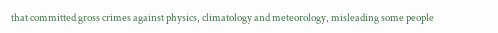that committed gross crimes against physics, climatology and meteorology, misleading some people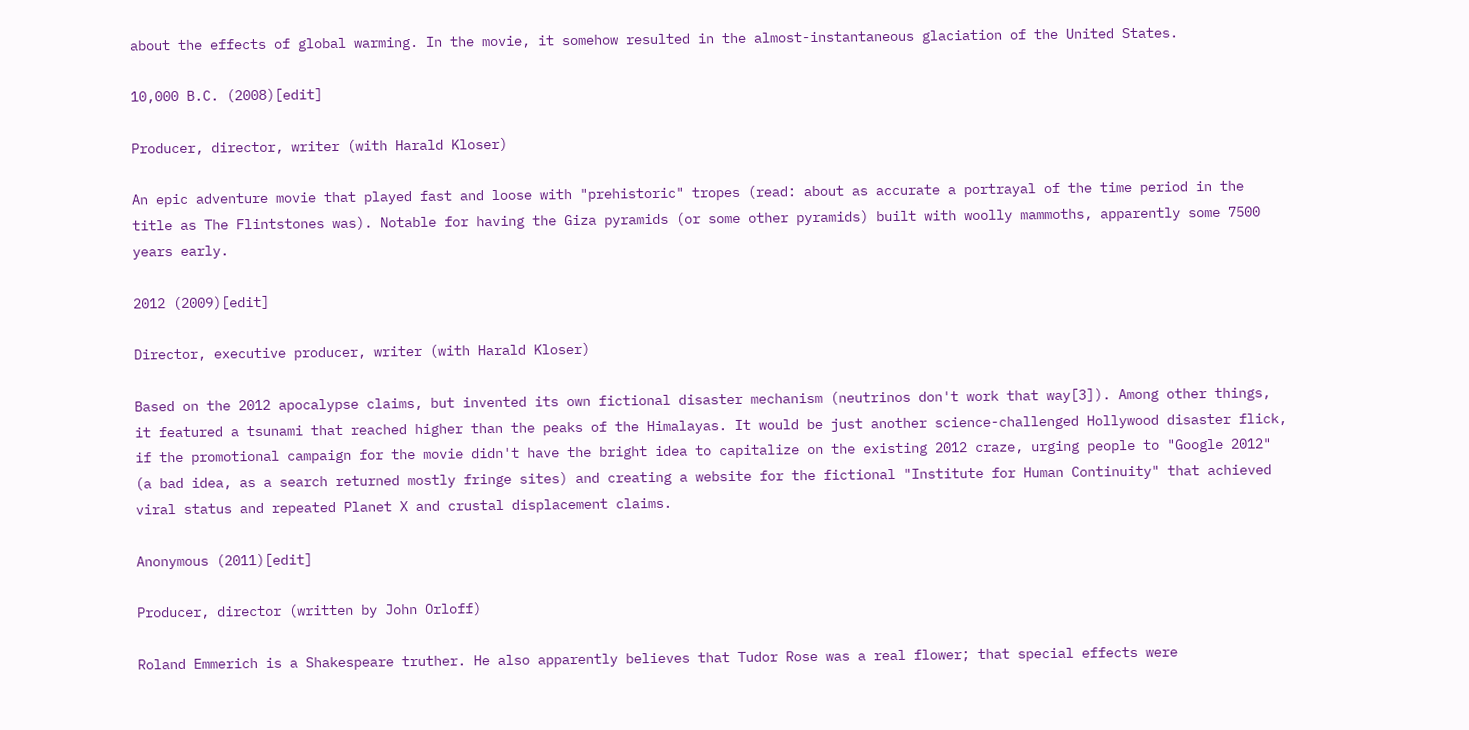about the effects of global warming. In the movie, it somehow resulted in the almost-instantaneous glaciation of the United States.

10,000 B.C. (2008)[edit]

Producer, director, writer (with Harald Kloser)

An epic adventure movie that played fast and loose with "prehistoric" tropes (read: about as accurate a portrayal of the time period in the title as The Flintstones was). Notable for having the Giza pyramids (or some other pyramids) built with woolly mammoths, apparently some 7500 years early.

2012 (2009)[edit]

Director, executive producer, writer (with Harald Kloser)

Based on the 2012 apocalypse claims, but invented its own fictional disaster mechanism (neutrinos don't work that way[3]). Among other things, it featured a tsunami that reached higher than the peaks of the Himalayas. It would be just another science-challenged Hollywood disaster flick, if the promotional campaign for the movie didn't have the bright idea to capitalize on the existing 2012 craze, urging people to "Google 2012" (a bad idea, as a search returned mostly fringe sites) and creating a website for the fictional "Institute for Human Continuity" that achieved viral status and repeated Planet X and crustal displacement claims.

Anonymous (2011)[edit]

Producer, director (written by John Orloff)

Roland Emmerich is a Shakespeare truther. He also apparently believes that Tudor Rose was a real flower; that special effects were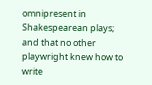omnipresent in Shakespearean plays; and that no other playwright knew how to write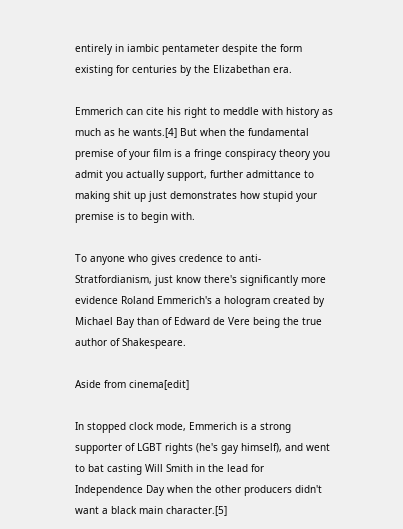entirely in iambic pentameter despite the form existing for centuries by the Elizabethan era.

Emmerich can cite his right to meddle with history as much as he wants.[4] But when the fundamental premise of your film is a fringe conspiracy theory you admit you actually support, further admittance to making shit up just demonstrates how stupid your premise is to begin with.

To anyone who gives credence to anti-Stratfordianism, just know there's significantly more evidence Roland Emmerich's a hologram created by Michael Bay than of Edward de Vere being the true author of Shakespeare.

Aside from cinema[edit]

In stopped clock mode, Emmerich is a strong supporter of LGBT rights (he's gay himself), and went to bat casting Will Smith in the lead for Independence Day when the other producers didn't want a black main character.[5]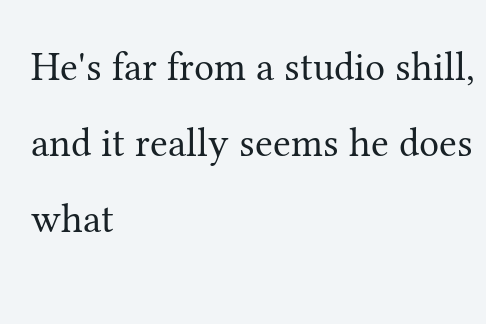He's far from a studio shill, and it really seems he does what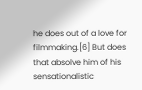he does out of a love for filmmaking.[6] But does that absolve him of his sensationalistic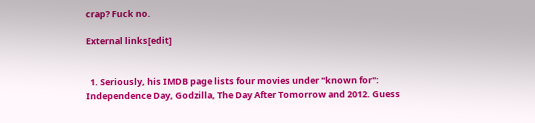crap? Fuck no.

External links[edit]


  1. Seriously, his IMDB page lists four movies under "known for": Independence Day, Godzilla, The Day After Tomorrow and 2012. Guess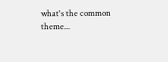what's the common theme...